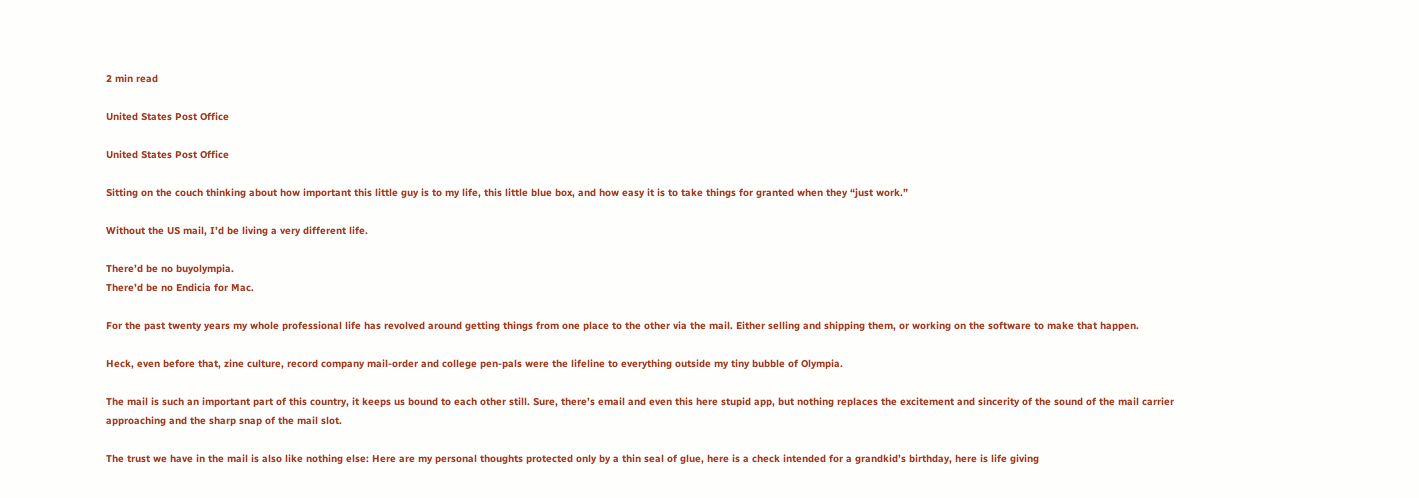2 min read

United States Post Office

United States Post Office

Sitting on the couch thinking about how important this little guy is to my life, this little blue box, and how easy it is to take things for granted when they “just work.”

Without the US mail, I’d be living a very different life.

There’d be no buyolympia.
There’d be no Endicia for Mac.

For the past twenty years my whole professional life has revolved around getting things from one place to the other via the mail. Either selling and shipping them, or working on the software to make that happen.

Heck, even before that, zine culture, record company mail-order and college pen-pals were the lifeline to everything outside my tiny bubble of Olympia.

The mail is such an important part of this country, it keeps us bound to each other still. Sure, there’s email and even this here stupid app, but nothing replaces the excitement and sincerity of the sound of the mail carrier approaching and the sharp snap of the mail slot.

The trust we have in the mail is also like nothing else: Here are my personal thoughts protected only by a thin seal of glue, here is a check intended for a grandkid’s birthday, here is life giving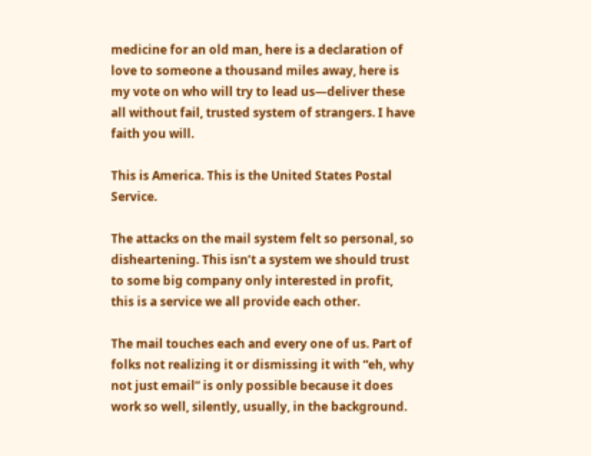medicine for an old man, here is a declaration of love to someone a thousand miles away, here is my vote on who will try to lead us—deliver these all without fail, trusted system of strangers. I have faith you will.

This is America. This is the United States Postal Service.

The attacks on the mail system felt so personal, so disheartening. This isn’t a system we should trust to some big company only interested in profit, this is a service we all provide each other.

The mail touches each and every one of us. Part of folks not realizing it or dismissing it with “eh, why not just email” is only possible because it does work so well, silently, usually, in the background.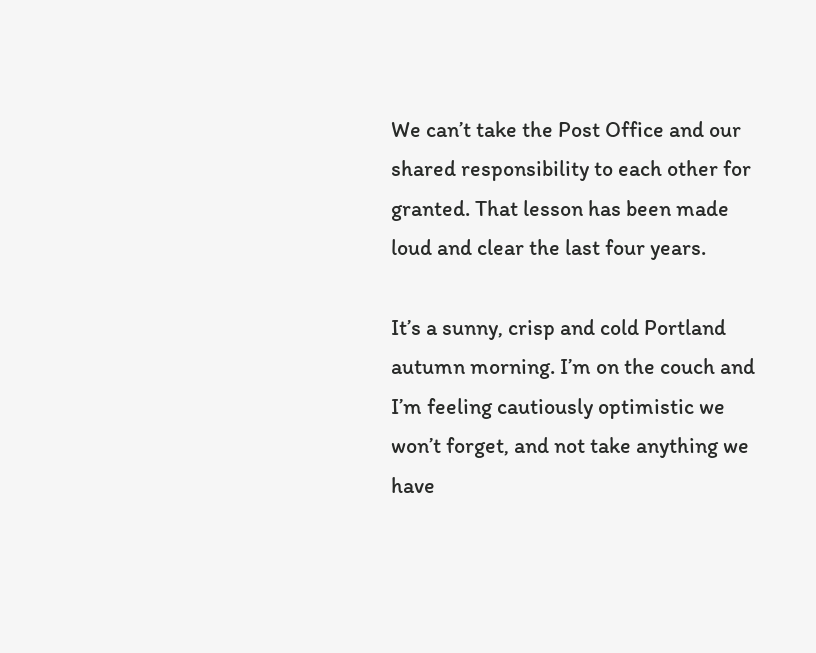We can’t take the Post Office and our shared responsibility to each other for granted. That lesson has been made loud and clear the last four years.

It’s a sunny, crisp and cold Portland autumn morning. I’m on the couch and I’m feeling cautiously optimistic we won’t forget, and not take anything we have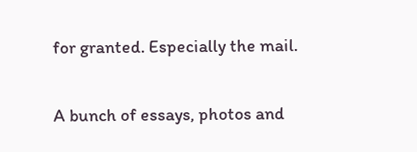for granted. Especially the mail.

A bunch of essays, photos and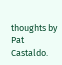thoughts by Pat Castaldo.